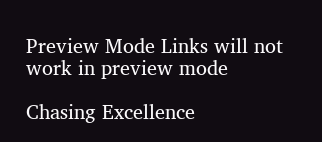Preview Mode Links will not work in preview mode

Chasing Excellence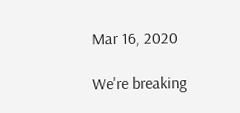Mar 16, 2020

We're breaking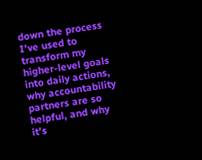down the process I've used to transform my higher-level goals into daily actions, why accountability partners are so helpful, and why it's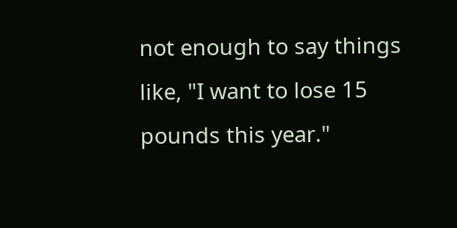not enough to say things like, "I want to lose 15 pounds this year."